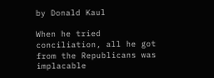by Donald Kaul

When he tried conciliation, all he got from the Republicans was implacable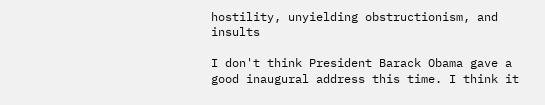hostility, unyielding obstructionism, and insults

I don't think President Barack Obama gave a good inaugural address this time. I think it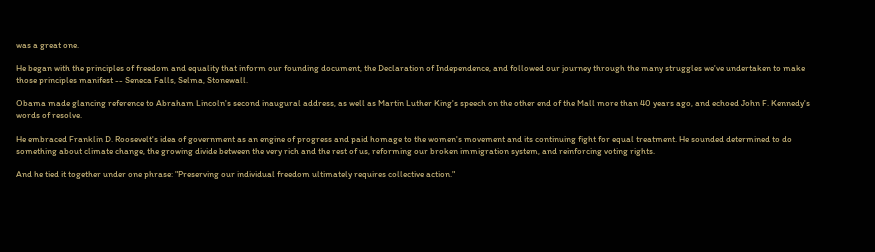was a great one.

He began with the principles of freedom and equality that inform our founding document, the Declaration of Independence, and followed our journey through the many struggles we've undertaken to make those principles manifest -- Seneca Falls, Selma, Stonewall.

Obama made glancing reference to Abraham Lincoln's second inaugural address, as well as Martin Luther King's speech on the other end of the Mall more than 40 years ago, and echoed John F. Kennedy's words of resolve.

He embraced Franklin D. Roosevelt's idea of government as an engine of progress and paid homage to the women's movement and its continuing fight for equal treatment. He sounded determined to do something about climate change, the growing divide between the very rich and the rest of us, reforming our broken immigration system, and reinforcing voting rights.

And he tied it together under one phrase: "Preserving our individual freedom ultimately requires collective action."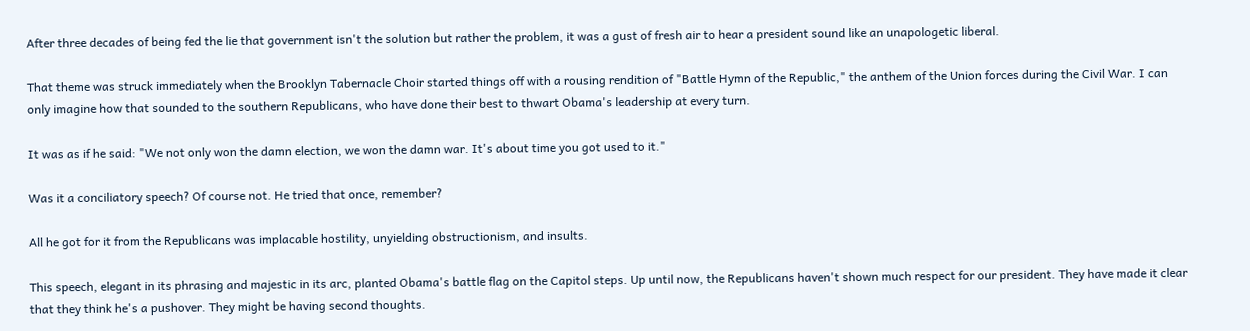After three decades of being fed the lie that government isn't the solution but rather the problem, it was a gust of fresh air to hear a president sound like an unapologetic liberal.

That theme was struck immediately when the Brooklyn Tabernacle Choir started things off with a rousing rendition of "Battle Hymn of the Republic," the anthem of the Union forces during the Civil War. I can only imagine how that sounded to the southern Republicans, who have done their best to thwart Obama's leadership at every turn.

It was as if he said: "We not only won the damn election, we won the damn war. It's about time you got used to it."

Was it a conciliatory speech? Of course not. He tried that once, remember?

All he got for it from the Republicans was implacable hostility, unyielding obstructionism, and insults.

This speech, elegant in its phrasing and majestic in its arc, planted Obama's battle flag on the Capitol steps. Up until now, the Republicans haven't shown much respect for our president. They have made it clear that they think he's a pushover. They might be having second thoughts.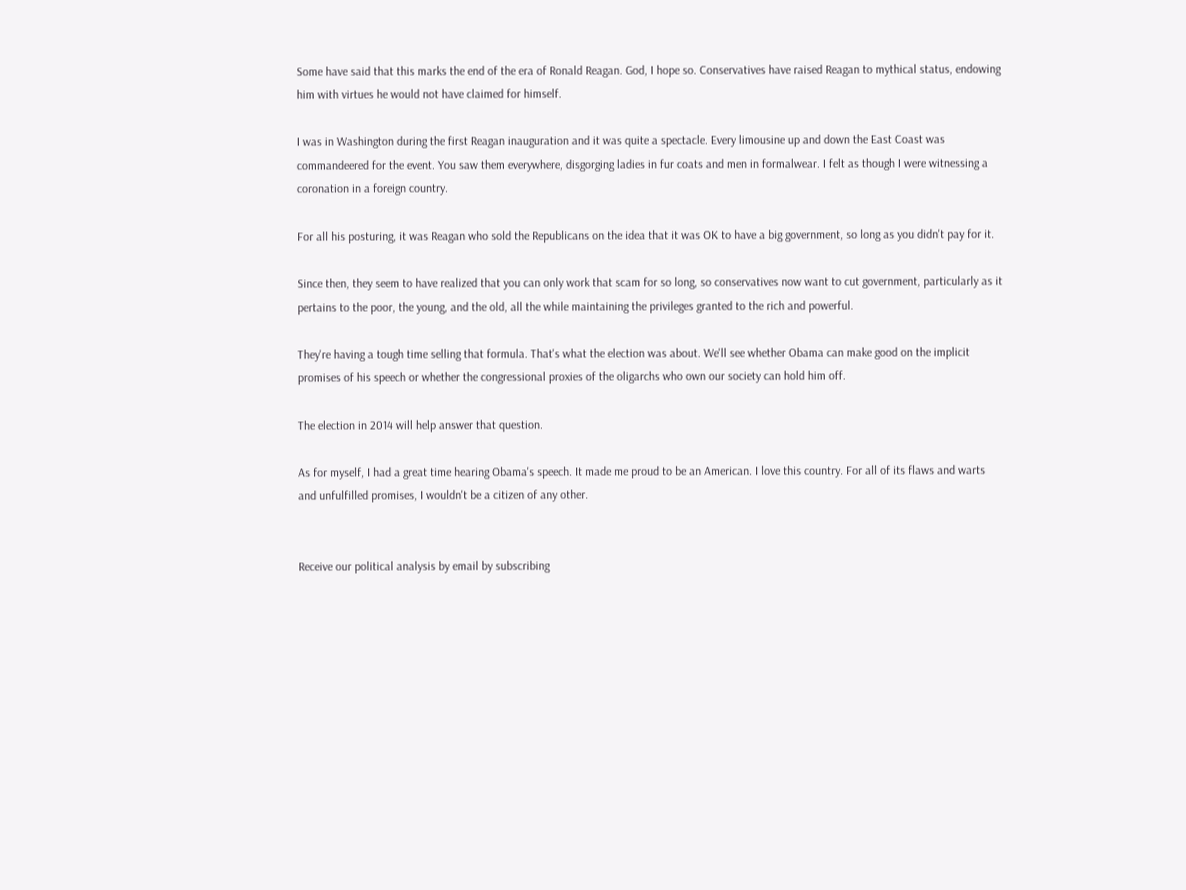Some have said that this marks the end of the era of Ronald Reagan. God, I hope so. Conservatives have raised Reagan to mythical status, endowing him with virtues he would not have claimed for himself.

I was in Washington during the first Reagan inauguration and it was quite a spectacle. Every limousine up and down the East Coast was commandeered for the event. You saw them everywhere, disgorging ladies in fur coats and men in formalwear. I felt as though I were witnessing a coronation in a foreign country.

For all his posturing, it was Reagan who sold the Republicans on the idea that it was OK to have a big government, so long as you didn't pay for it.

Since then, they seem to have realized that you can only work that scam for so long, so conservatives now want to cut government, particularly as it pertains to the poor, the young, and the old, all the while maintaining the privileges granted to the rich and powerful.

They're having a tough time selling that formula. That's what the election was about. We'll see whether Obama can make good on the implicit promises of his speech or whether the congressional proxies of the oligarchs who own our society can hold him off.

The election in 2014 will help answer that question.

As for myself, I had a great time hearing Obama's speech. It made me proud to be an American. I love this country. For all of its flaws and warts and unfulfilled promises, I wouldn't be a citizen of any other.


Receive our political analysis by email by subscribing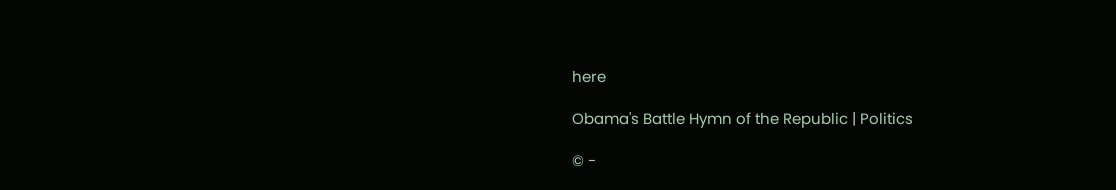here

Obama's Battle Hymn of the Republic | Politics

© -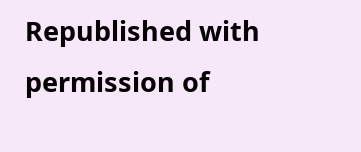Republished with permission of